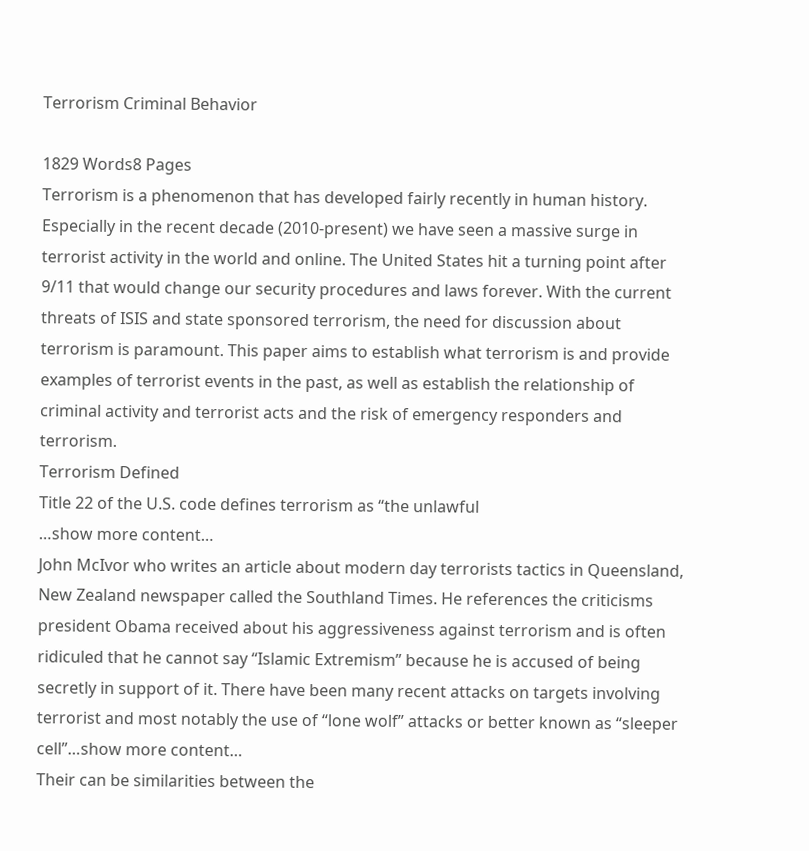Terrorism Criminal Behavior

1829 Words8 Pages
Terrorism is a phenomenon that has developed fairly recently in human history. Especially in the recent decade (2010-present) we have seen a massive surge in terrorist activity in the world and online. The United States hit a turning point after 9/11 that would change our security procedures and laws forever. With the current threats of ISIS and state sponsored terrorism, the need for discussion about terrorism is paramount. This paper aims to establish what terrorism is and provide examples of terrorist events in the past, as well as establish the relationship of criminal activity and terrorist acts and the risk of emergency responders and terrorism.
Terrorism Defined
Title 22 of the U.S. code defines terrorism as “the unlawful
…show more content…
John McIvor who writes an article about modern day terrorists tactics in Queensland, New Zealand newspaper called the Southland Times. He references the criticisms president Obama received about his aggressiveness against terrorism and is often ridiculed that he cannot say “Islamic Extremism” because he is accused of being secretly in support of it. There have been many recent attacks on targets involving terrorist and most notably the use of “lone wolf” attacks or better known as “sleeper cell”…show more content…
Their can be similarities between the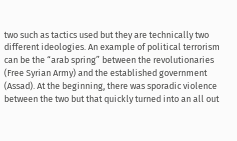two such as tactics used but they are technically two different ideologies. An example of political terrorism can be the “arab spring” between the revolutionaries (Free Syrian Army) and the established government (Assad). At the beginning, there was sporadic violence between the two but that quickly turned into an all out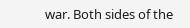war. Both sides of the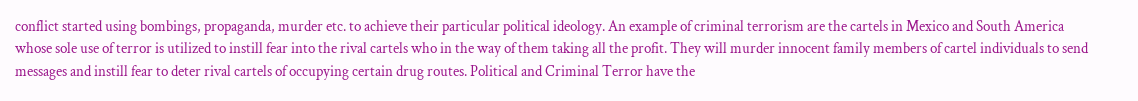conflict started using bombings, propaganda, murder etc. to achieve their particular political ideology. An example of criminal terrorism are the cartels in Mexico and South America whose sole use of terror is utilized to instill fear into the rival cartels who in the way of them taking all the profit. They will murder innocent family members of cartel individuals to send messages and instill fear to deter rival cartels of occupying certain drug routes. Political and Criminal Terror have the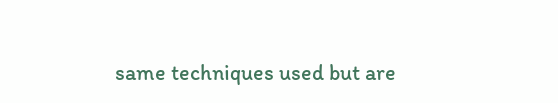same techniques used but are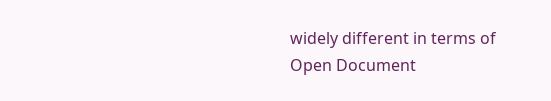widely different in terms of
Open Document